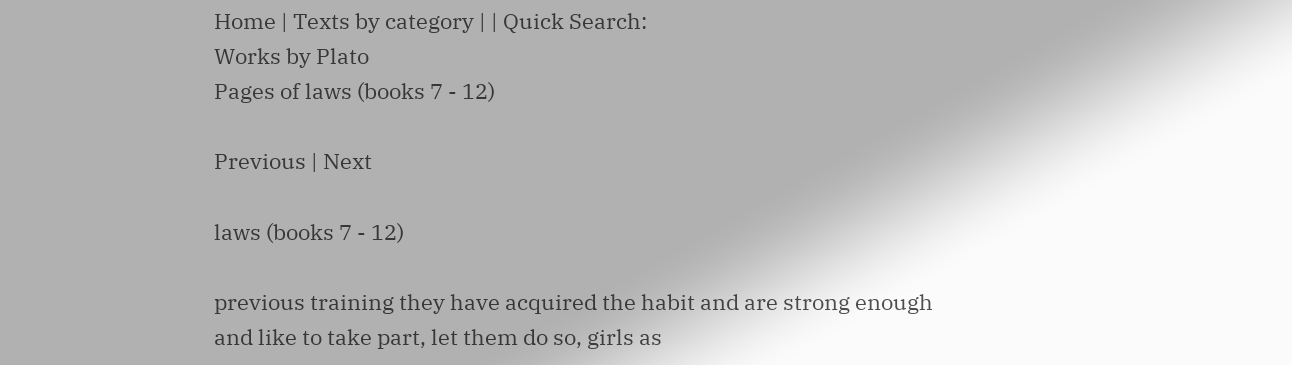Home | Texts by category | | Quick Search:
Works by Plato
Pages of laws (books 7 - 12)

Previous | Next

laws (books 7 - 12)

previous training they have acquired the habit and are strong enough
and like to take part, let them do so, girls as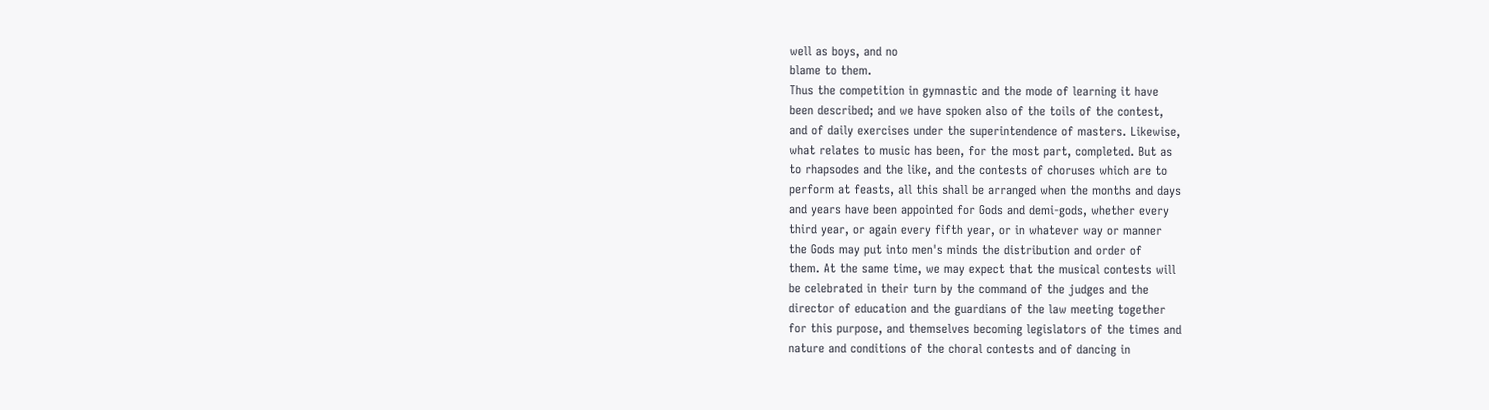well as boys, and no
blame to them.
Thus the competition in gymnastic and the mode of learning it have
been described; and we have spoken also of the toils of the contest,
and of daily exercises under the superintendence of masters. Likewise,
what relates to music has been, for the most part, completed. But as
to rhapsodes and the like, and the contests of choruses which are to
perform at feasts, all this shall be arranged when the months and days
and years have been appointed for Gods and demi-gods, whether every
third year, or again every fifth year, or in whatever way or manner
the Gods may put into men's minds the distribution and order of
them. At the same time, we may expect that the musical contests will
be celebrated in their turn by the command of the judges and the
director of education and the guardians of the law meeting together
for this purpose, and themselves becoming legislators of the times and
nature and conditions of the choral contests and of dancing in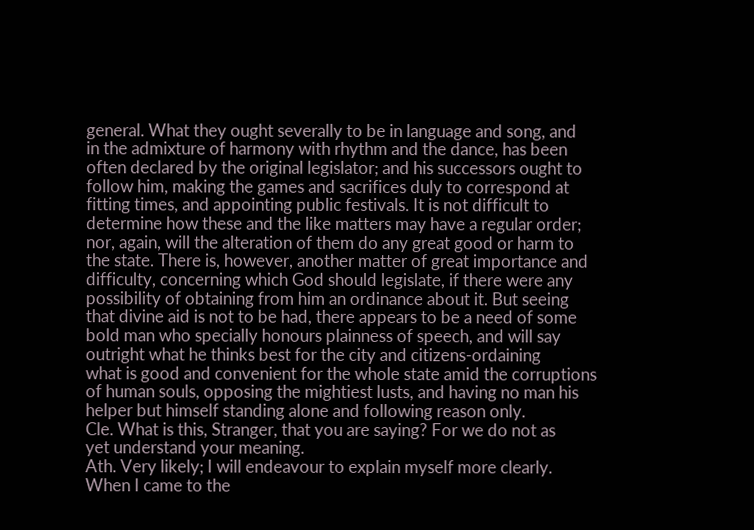general. What they ought severally to be in language and song, and
in the admixture of harmony with rhythm and the dance, has been
often declared by the original legislator; and his successors ought to
follow him, making the games and sacrifices duly to correspond at
fitting times, and appointing public festivals. It is not difficult to
determine how these and the like matters may have a regular order;
nor, again, will the alteration of them do any great good or harm to
the state. There is, however, another matter of great importance and
difficulty, concerning which God should legislate, if there were any
possibility of obtaining from him an ordinance about it. But seeing
that divine aid is not to be had, there appears to be a need of some
bold man who specially honours plainness of speech, and will say
outright what he thinks best for the city and citizens-ordaining
what is good and convenient for the whole state amid the corruptions
of human souls, opposing the mightiest lusts, and having no man his
helper but himself standing alone and following reason only.
Cle. What is this, Stranger, that you are saying? For we do not as
yet understand your meaning.
Ath. Very likely; I will endeavour to explain myself more clearly.
When I came to the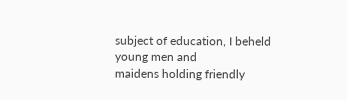subject of education, I beheld young men and
maidens holding friendly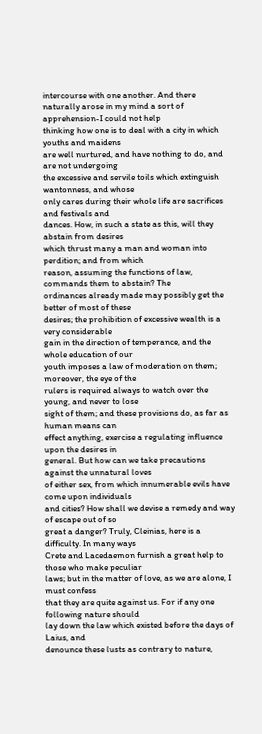intercourse with one another. And there
naturally arose in my mind a sort of apprehension-I could not help
thinking how one is to deal with a city in which youths and maidens
are well nurtured, and have nothing to do, and are not undergoing
the excessive and servile toils which extinguish wantonness, and whose
only cares during their whole life are sacrifices and festivals and
dances. How, in such a state as this, will they abstain from desires
which thrust many a man and woman into perdition; and from which
reason, assuming the functions of law, commands them to abstain? The
ordinances already made may possibly get the better of most of these
desires; the prohibition of excessive wealth is a very considerable
gain in the direction of temperance, and the whole education of our
youth imposes a law of moderation on them; moreover, the eye of the
rulers is required always to watch over the young, and never to lose
sight of them; and these provisions do, as far as human means can
effect anything, exercise a regulating influence upon the desires in
general. But how can we take precautions against the unnatural loves
of either sex, from which innumerable evils have come upon individuals
and cities? How shall we devise a remedy and way of escape out of so
great a danger? Truly, Cleinias, here is a difficulty. In many ways
Crete and Lacedaemon furnish a great help to those who make peculiar
laws; but in the matter of love, as we are alone, I must confess
that they are quite against us. For if any one following nature should
lay down the law which existed before the days of Laius, and
denounce these lusts as contrary to nature,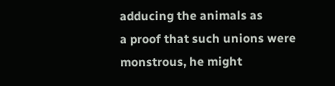adducing the animals as
a proof that such unions were monstrous, he might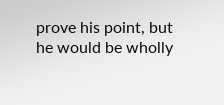prove his point, but
he would be wholly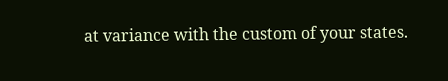at variance with the custom of your states.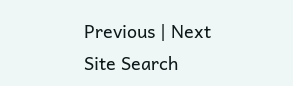Previous | Next
Site Search